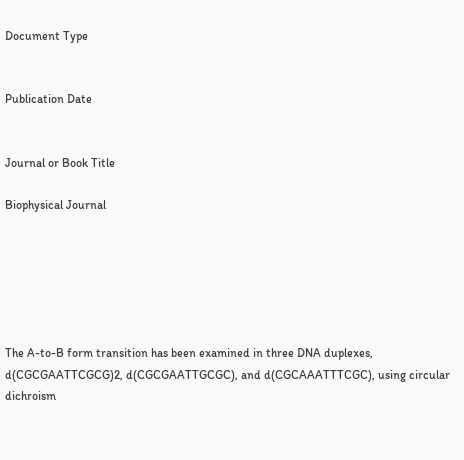Document Type


Publication Date


Journal or Book Title

Biophysical Journal






The A-to-B form transition has been examined in three DNA duplexes, d(CGCGAATTCGCG)2, d(CGCGAATTGCGC), and d(CGCAAATTTCGC), using circular dichroism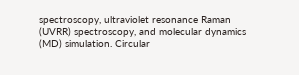spectroscopy, ultraviolet resonance Raman (UVRR) spectroscopy, and molecular dynamics (MD) simulation. Circular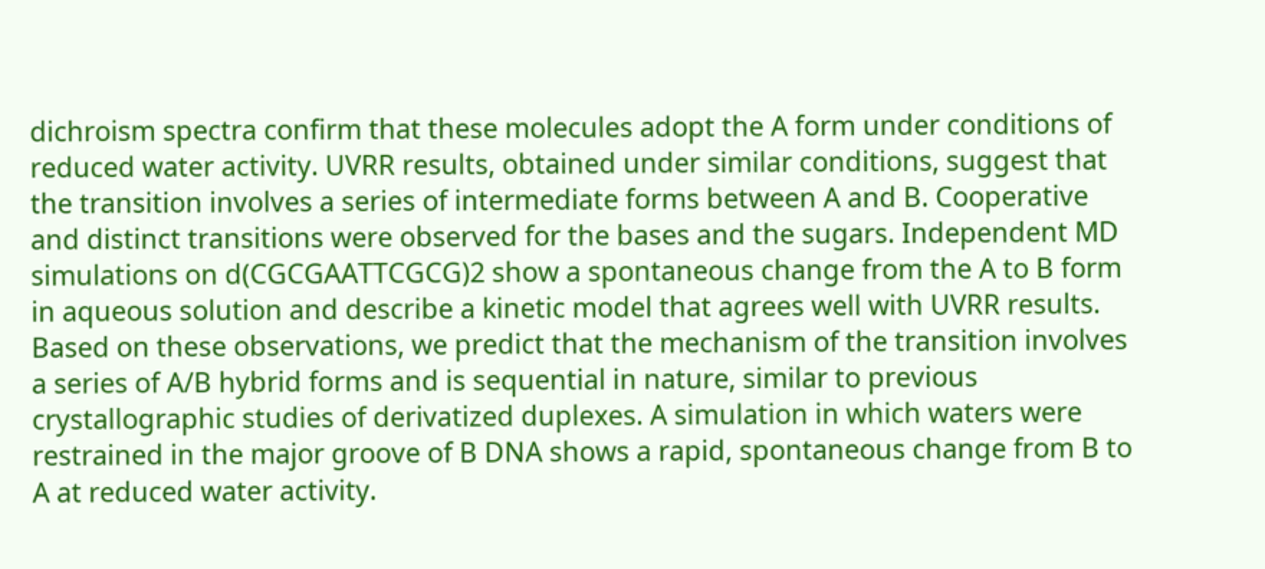dichroism spectra confirm that these molecules adopt the A form under conditions of reduced water activity. UVRR results, obtained under similar conditions, suggest that the transition involves a series of intermediate forms between A and B. Cooperative and distinct transitions were observed for the bases and the sugars. Independent MD simulations on d(CGCGAATTCGCG)2 show a spontaneous change from the A to B form in aqueous solution and describe a kinetic model that agrees well with UVRR results. Based on these observations, we predict that the mechanism of the transition involves a series of A/B hybrid forms and is sequential in nature, similar to previous crystallographic studies of derivatized duplexes. A simulation in which waters were restrained in the major groove of B DNA shows a rapid, spontaneous change from B to A at reduced water activity.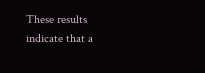These results indicate that a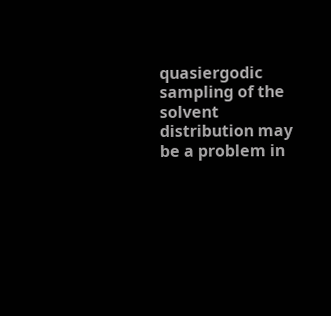quasiergodic sampling of the solvent distribution may be a problem in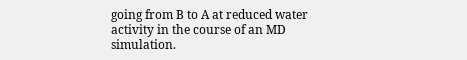going from B to A at reduced water activity in the course of an MD simulation.